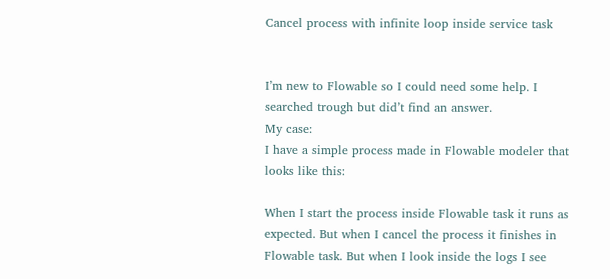Cancel process with infinite loop inside service task


I’m new to Flowable so I could need some help. I searched trough but did’t find an answer.
My case:
I have a simple process made in Flowable modeler that looks like this:

When I start the process inside Flowable task it runs as expected. But when I cancel the process it finishes in Flowable task. But when I look inside the logs I see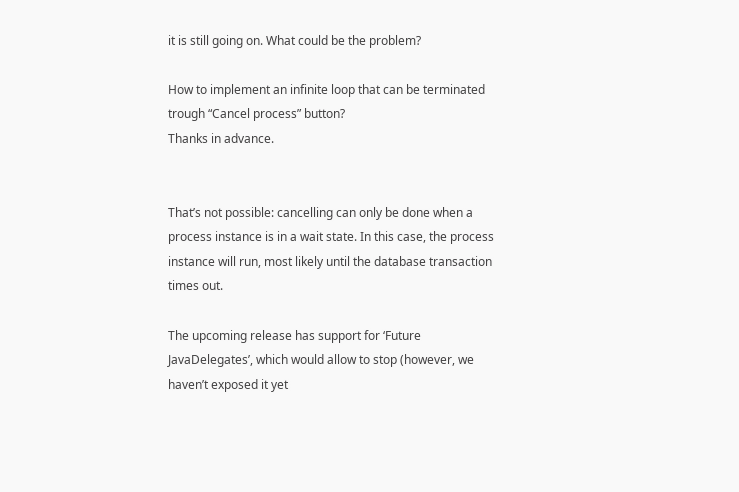it is still going on. What could be the problem?

How to implement an infinite loop that can be terminated trough “Cancel process” button?
Thanks in advance.


That’s not possible: cancelling can only be done when a process instance is in a wait state. In this case, the process instance will run, most likely until the database transaction times out.

The upcoming release has support for ‘Future JavaDelegates’, which would allow to stop (however, we haven’t exposed it yet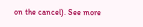on the cancel). See more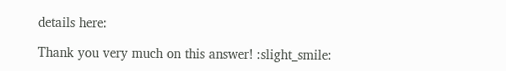details here:

Thank you very much on this answer! :slight_smile: